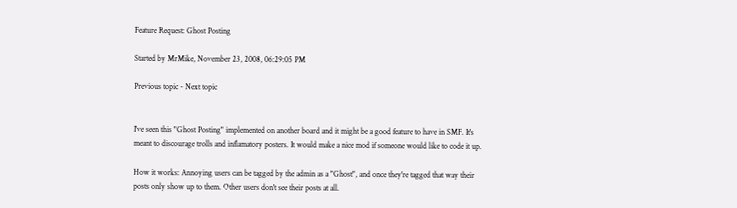Feature Request: Ghost Posting

Started by MrMike, November 23, 2008, 06:29:05 PM

Previous topic - Next topic


I've seen this "Ghost Posting" implemented on another board and it might be a good feature to have in SMF. It's meant to discourage trolls and inflamatory posters. It would make a nice mod if someone would like to code it up.

How it works: Annoying users can be tagged by the admin as a "Ghost", and once they're tagged that way their posts only show up to them. Other users don't see their posts at all.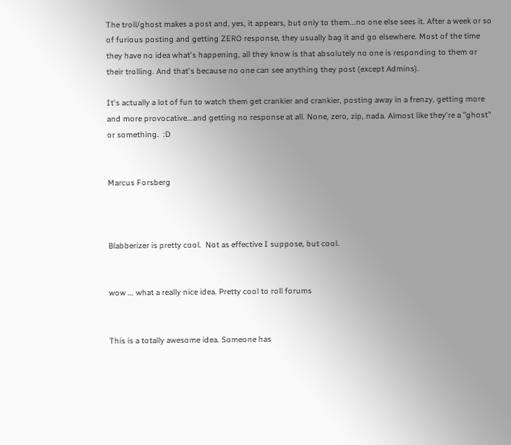The troll/ghost makes a post and, yes, it appears, but only to them...no one else sees it. After a week or so of furious posting and getting ZERO response, they usually bag it and go elsewhere. Most of the time they have no idea what's happening, all they know is that absolutely no one is responding to them or their trolling. And that's because no one can see anything they post (except Admins).

It's actually a lot of fun to watch them get crankier and crankier, posting away in a frenzy, getting more and more provocative...and getting no response at all. None, zero, zip, nada. Almost like they're a "ghost" or something.  :D


Marcus Forsberg



Blabberizer is pretty cool.  Not as effective I suppose, but cool.


wow ... what a really nice idea. Pretty cool to roll forums


This is a totally awesome idea. Someone has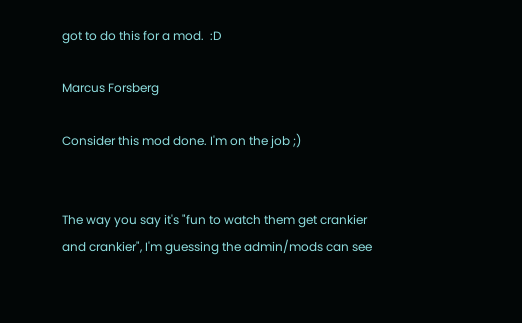got to do this for a mod.  :D

Marcus Forsberg

Consider this mod done. I'm on the job ;)


The way you say it's "fun to watch them get crankier and crankier", I'm guessing the admin/mods can see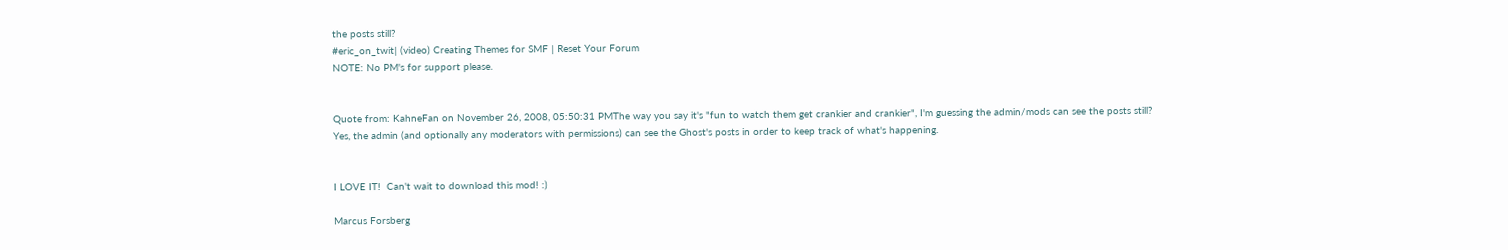the posts still?
#eric_on_twit| (video) Creating Themes for SMF | Reset Your Forum
NOTE: No PM's for support please.


Quote from: KahneFan on November 26, 2008, 05:50:31 PMThe way you say it's "fun to watch them get crankier and crankier", I'm guessing the admin/mods can see the posts still?
Yes, the admin (and optionally any moderators with permissions) can see the Ghost's posts in order to keep track of what's happening.


I LOVE IT!  Can't wait to download this mod! :)

Marcus Forsberg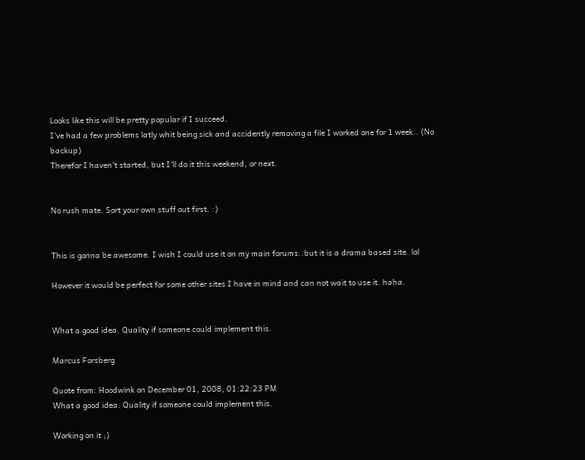Looks like this will be pretty popular if I succeed.
I've had a few problems latly whit being sick and accidently removing a file I worked one for 1 week.. (No backup)
Therefor I haven't started, but I'll do it this weekend, or next.


No rush mate. Sort your own stuff out first. :)


This is gonna be awesome. I wish I could use it on my main forums..but it is a drama based site. lol

However it would be perfect for some other sites I have in mind and can not wait to use it. haha.


What a good idea. Quality if someone could implement this.

Marcus Forsberg

Quote from: Hoodwink on December 01, 2008, 01:22:23 PM
What a good idea. Quality if someone could implement this.

Working on it ;)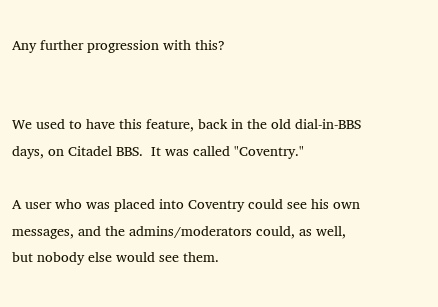Any further progression with this?


We used to have this feature, back in the old dial-in-BBS days, on Citadel BBS.  It was called "Coventry."

A user who was placed into Coventry could see his own messages, and the admins/moderators could, as well, but nobody else would see them.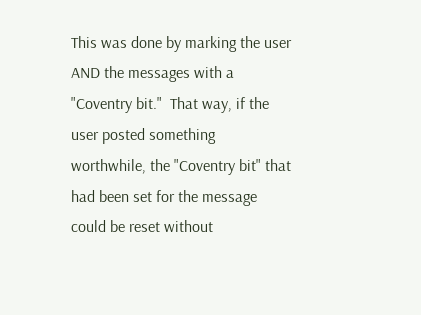This was done by marking the user AND the messages with a "Coventry bit."  That way, if the user posted something worthwhile, the "Coventry bit" that had been set for the message could be reset without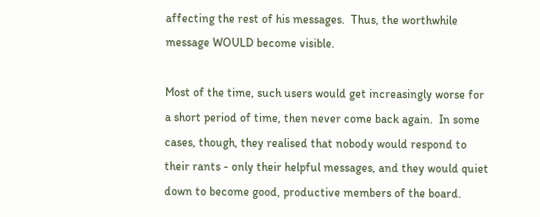affecting the rest of his messages.  Thus, the worthwhile message WOULD become visible.

Most of the time, such users would get increasingly worse for a short period of time, then never come back again.  In some cases, though, they realised that nobody would respond to their rants - only their helpful messages, and they would quiet down to become good, productive members of the board.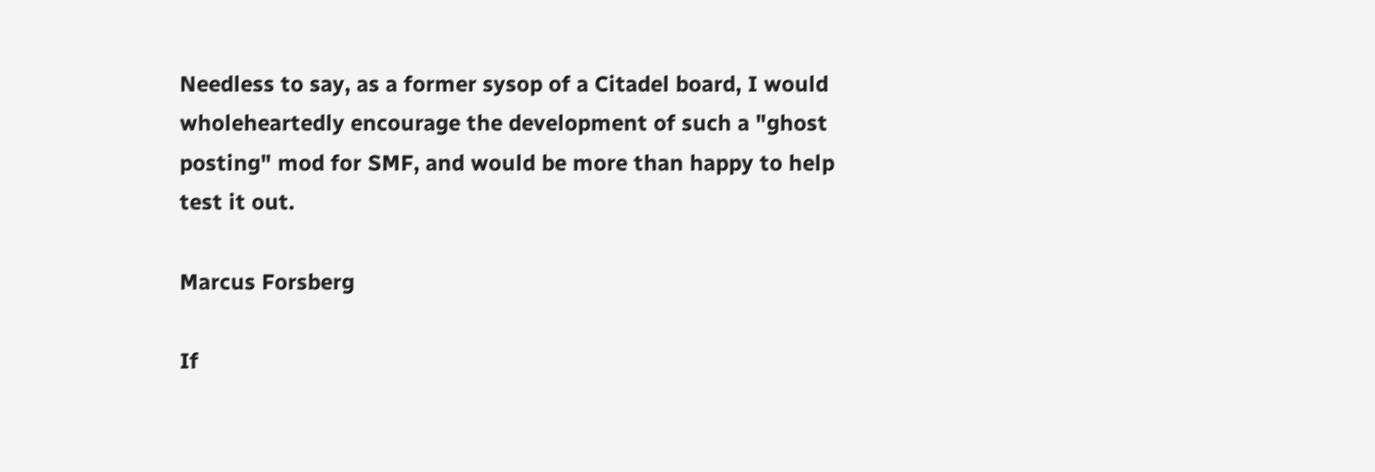Needless to say, as a former sysop of a Citadel board, I would wholeheartedly encourage the development of such a "ghost posting" mod for SMF, and would be more than happy to help test it out.

Marcus Forsberg

If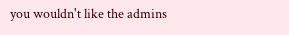you wouldn't like the admins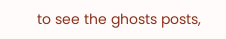to see the ghosts posts,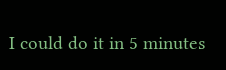I could do it in 5 minutes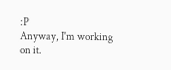:P
Anyway, I'm working on it.